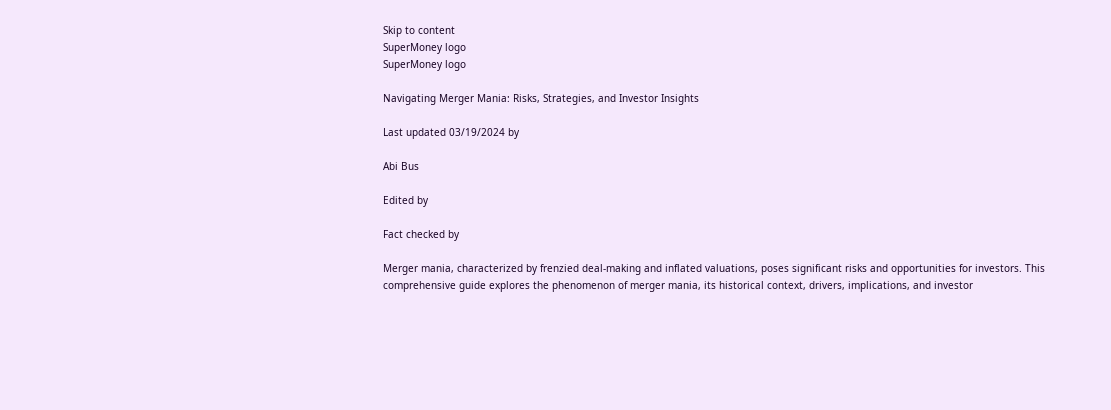Skip to content
SuperMoney logo
SuperMoney logo

Navigating Merger Mania: Risks, Strategies, and Investor Insights

Last updated 03/19/2024 by

Abi Bus

Edited by

Fact checked by

Merger mania, characterized by frenzied deal-making and inflated valuations, poses significant risks and opportunities for investors. This comprehensive guide explores the phenomenon of merger mania, its historical context, drivers, implications, and investor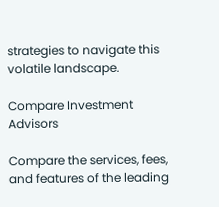strategies to navigate this volatile landscape.

Compare Investment Advisors

Compare the services, fees, and features of the leading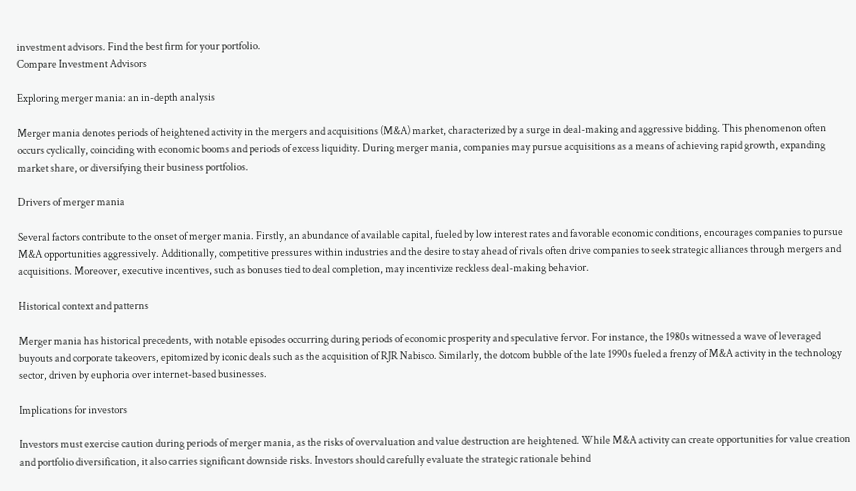investment advisors. Find the best firm for your portfolio.
Compare Investment Advisors

Exploring merger mania: an in-depth analysis

Merger mania denotes periods of heightened activity in the mergers and acquisitions (M&A) market, characterized by a surge in deal-making and aggressive bidding. This phenomenon often occurs cyclically, coinciding with economic booms and periods of excess liquidity. During merger mania, companies may pursue acquisitions as a means of achieving rapid growth, expanding market share, or diversifying their business portfolios.

Drivers of merger mania

Several factors contribute to the onset of merger mania. Firstly, an abundance of available capital, fueled by low interest rates and favorable economic conditions, encourages companies to pursue M&A opportunities aggressively. Additionally, competitive pressures within industries and the desire to stay ahead of rivals often drive companies to seek strategic alliances through mergers and acquisitions. Moreover, executive incentives, such as bonuses tied to deal completion, may incentivize reckless deal-making behavior.

Historical context and patterns

Merger mania has historical precedents, with notable episodes occurring during periods of economic prosperity and speculative fervor. For instance, the 1980s witnessed a wave of leveraged buyouts and corporate takeovers, epitomized by iconic deals such as the acquisition of RJR Nabisco. Similarly, the dotcom bubble of the late 1990s fueled a frenzy of M&A activity in the technology sector, driven by euphoria over internet-based businesses.

Implications for investors

Investors must exercise caution during periods of merger mania, as the risks of overvaluation and value destruction are heightened. While M&A activity can create opportunities for value creation and portfolio diversification, it also carries significant downside risks. Investors should carefully evaluate the strategic rationale behind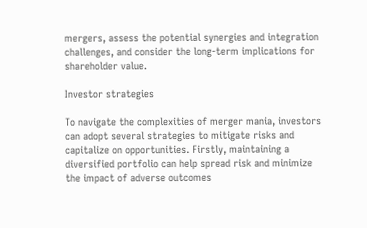mergers, assess the potential synergies and integration challenges, and consider the long-term implications for shareholder value.

Investor strategies

To navigate the complexities of merger mania, investors can adopt several strategies to mitigate risks and capitalize on opportunities. Firstly, maintaining a diversified portfolio can help spread risk and minimize the impact of adverse outcomes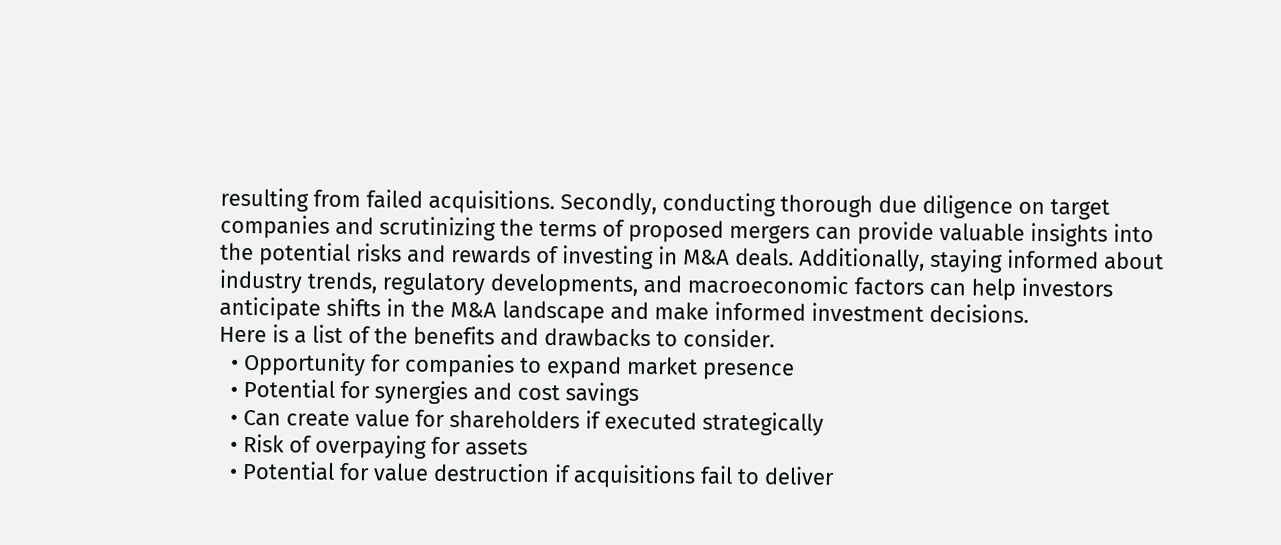resulting from failed acquisitions. Secondly, conducting thorough due diligence on target companies and scrutinizing the terms of proposed mergers can provide valuable insights into the potential risks and rewards of investing in M&A deals. Additionally, staying informed about industry trends, regulatory developments, and macroeconomic factors can help investors anticipate shifts in the M&A landscape and make informed investment decisions.
Here is a list of the benefits and drawbacks to consider.
  • Opportunity for companies to expand market presence
  • Potential for synergies and cost savings
  • Can create value for shareholders if executed strategically
  • Risk of overpaying for assets
  • Potential for value destruction if acquisitions fail to deliver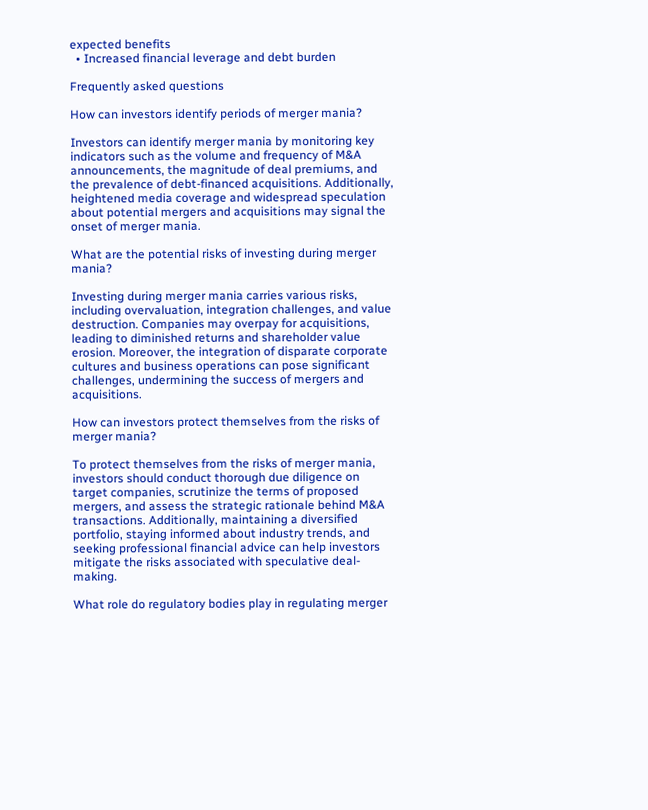expected benefits
  • Increased financial leverage and debt burden

Frequently asked questions

How can investors identify periods of merger mania?

Investors can identify merger mania by monitoring key indicators such as the volume and frequency of M&A announcements, the magnitude of deal premiums, and the prevalence of debt-financed acquisitions. Additionally, heightened media coverage and widespread speculation about potential mergers and acquisitions may signal the onset of merger mania.

What are the potential risks of investing during merger mania?

Investing during merger mania carries various risks, including overvaluation, integration challenges, and value destruction. Companies may overpay for acquisitions, leading to diminished returns and shareholder value erosion. Moreover, the integration of disparate corporate cultures and business operations can pose significant challenges, undermining the success of mergers and acquisitions.

How can investors protect themselves from the risks of merger mania?

To protect themselves from the risks of merger mania, investors should conduct thorough due diligence on target companies, scrutinize the terms of proposed mergers, and assess the strategic rationale behind M&A transactions. Additionally, maintaining a diversified portfolio, staying informed about industry trends, and seeking professional financial advice can help investors mitigate the risks associated with speculative deal-making.

What role do regulatory bodies play in regulating merger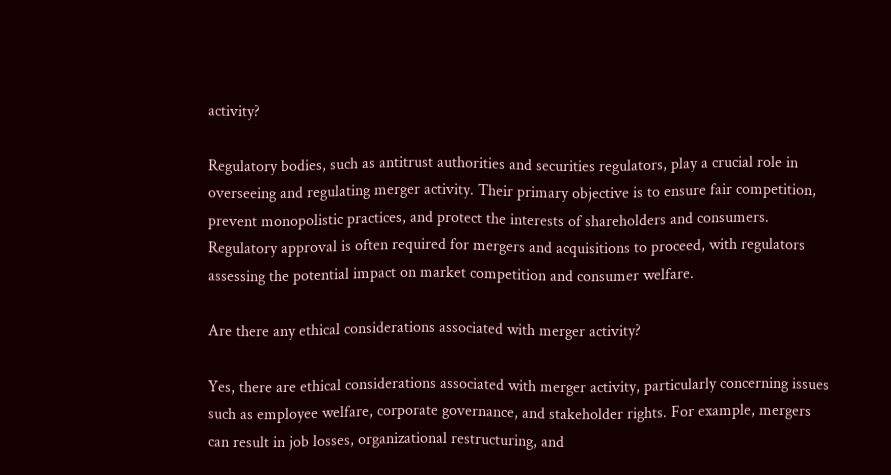activity?

Regulatory bodies, such as antitrust authorities and securities regulators, play a crucial role in overseeing and regulating merger activity. Their primary objective is to ensure fair competition, prevent monopolistic practices, and protect the interests of shareholders and consumers. Regulatory approval is often required for mergers and acquisitions to proceed, with regulators assessing the potential impact on market competition and consumer welfare.

Are there any ethical considerations associated with merger activity?

Yes, there are ethical considerations associated with merger activity, particularly concerning issues such as employee welfare, corporate governance, and stakeholder rights. For example, mergers can result in job losses, organizational restructuring, and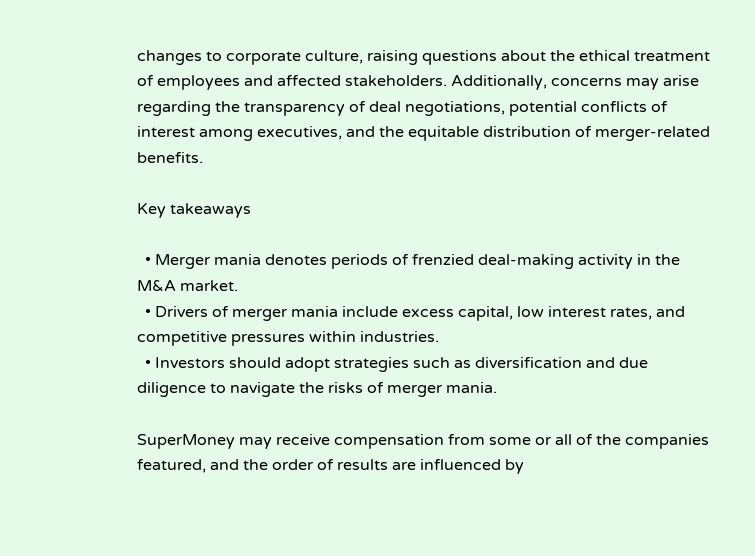changes to corporate culture, raising questions about the ethical treatment of employees and affected stakeholders. Additionally, concerns may arise regarding the transparency of deal negotiations, potential conflicts of interest among executives, and the equitable distribution of merger-related benefits.

Key takeaways

  • Merger mania denotes periods of frenzied deal-making activity in the M&A market.
  • Drivers of merger mania include excess capital, low interest rates, and competitive pressures within industries.
  • Investors should adopt strategies such as diversification and due diligence to navigate the risks of merger mania.

SuperMoney may receive compensation from some or all of the companies featured, and the order of results are influenced by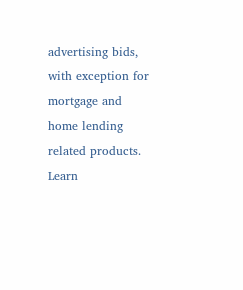advertising bids, with exception for mortgage and home lending related products. Learn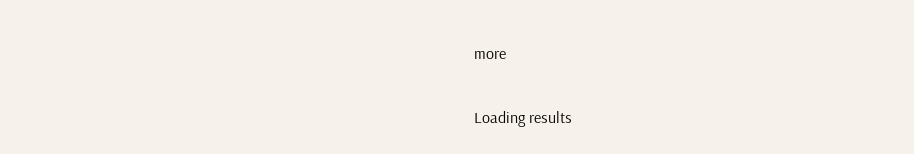more

Loading results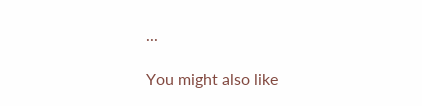...

You might also like